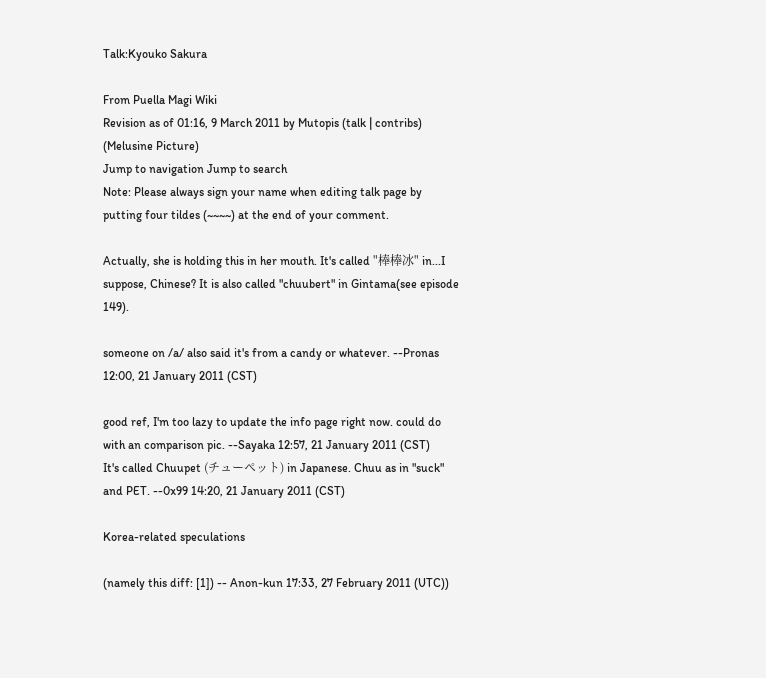Talk:Kyouko Sakura

From Puella Magi Wiki
Revision as of 01:16, 9 March 2011 by Mutopis (talk | contribs) (Melusine Picture)
Jump to navigation Jump to search
Note: Please always sign your name when editing talk page by putting four tildes (~~~~) at the end of your comment.

Actually, she is holding this in her mouth. It's called "棒棒冰" in...I suppose, Chinese? It is also called "chuubert" in Gintama(see episode 149).

someone on /a/ also said it's from a candy or whatever. --Pronas 12:00, 21 January 2011 (CST)

good ref, I'm too lazy to update the info page right now. could do with an comparison pic. --Sayaka 12:57, 21 January 2011 (CST)
It's called Chuupet (チューペット) in Japanese. Chuu as in "suck" and PET. --0x99 14:20, 21 January 2011 (CST)

Korea-related speculations

(namely this diff: [1]) -- Anon-kun 17:33, 27 February 2011 (UTC))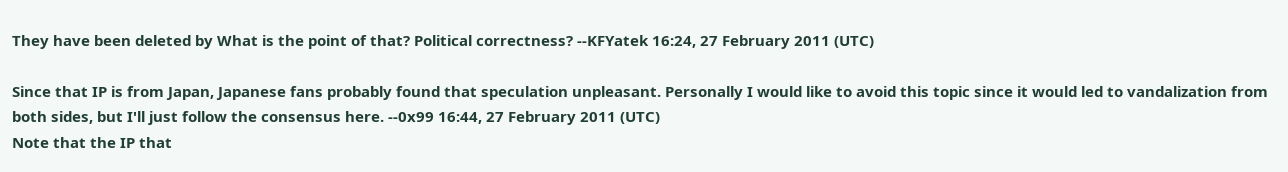They have been deleted by What is the point of that? Political correctness? --KFYatek 16:24, 27 February 2011 (UTC)

Since that IP is from Japan, Japanese fans probably found that speculation unpleasant. Personally I would like to avoid this topic since it would led to vandalization from both sides, but I'll just follow the consensus here. --0x99 16:44, 27 February 2011 (UTC)
Note that the IP that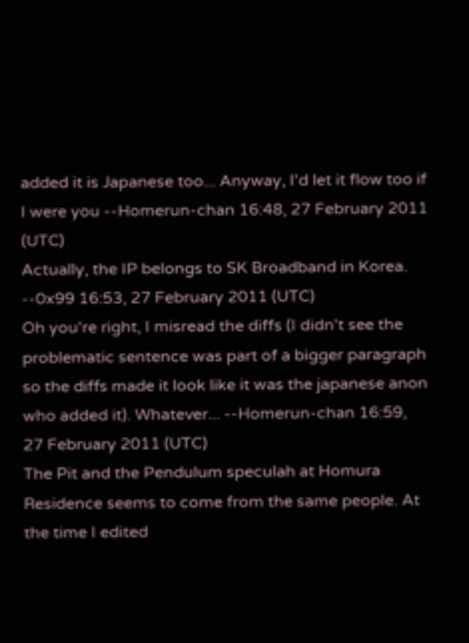added it is Japanese too... Anyway, I'd let it flow too if I were you --Homerun-chan 16:48, 27 February 2011 (UTC)
Actually, the IP belongs to SK Broadband in Korea. --0x99 16:53, 27 February 2011 (UTC)
Oh you're right, I misread the diffs (I didn't see the problematic sentence was part of a bigger paragraph so the diffs made it look like it was the japanese anon who added it). Whatever... --Homerun-chan 16:59, 27 February 2011 (UTC)
The Pit and the Pendulum speculah at Homura Residence seems to come from the same people. At the time I edited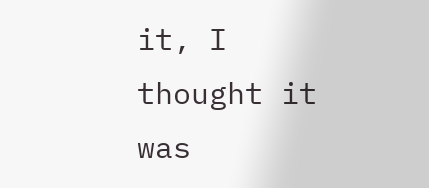it, I thought it was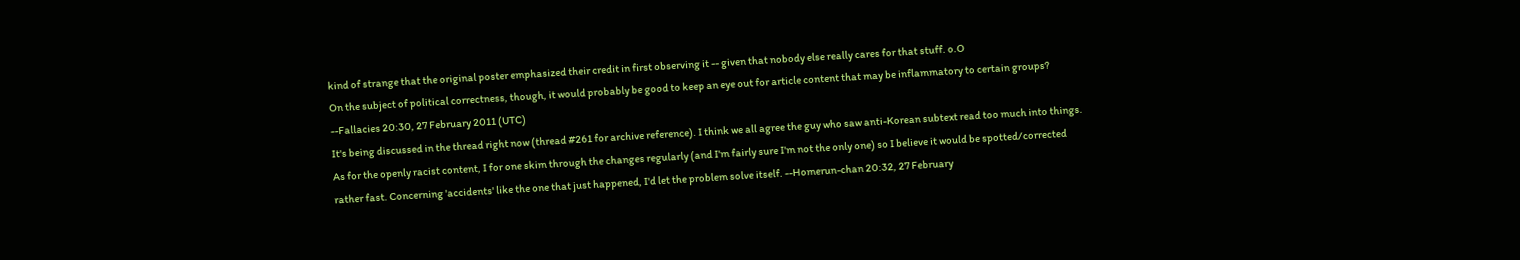kind of strange that the original poster emphasized their credit in first observing it -- given that nobody else really cares for that stuff. o.O
On the subject of political correctness, though, it would probably be good to keep an eye out for article content that may be inflammatory to certain groups? --Fallacies 20:30, 27 February 2011 (UTC)
It's being discussed in the thread right now (thread #261 for archive reference). I think we all agree the guy who saw anti-Korean subtext read too much into things. As for the openly racist content, I for one skim through the changes regularly (and I'm fairly sure I'm not the only one) so I believe it would be spotted/corrected rather fast. Concerning 'accidents' like the one that just happened, I'd let the problem solve itself. --Homerun-chan 20:32, 27 February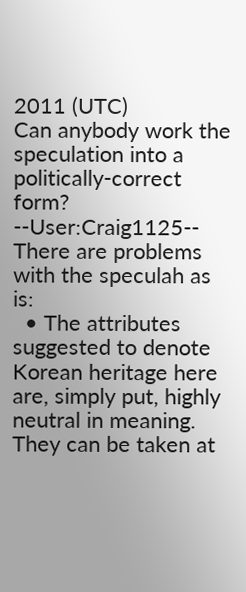2011 (UTC)
Can anybody work the speculation into a politically-correct form? --User:Craig1125--
There are problems with the speculah as is:
  • The attributes suggested to denote Korean heritage here are, simply put, highly neutral in meaning. They can be taken at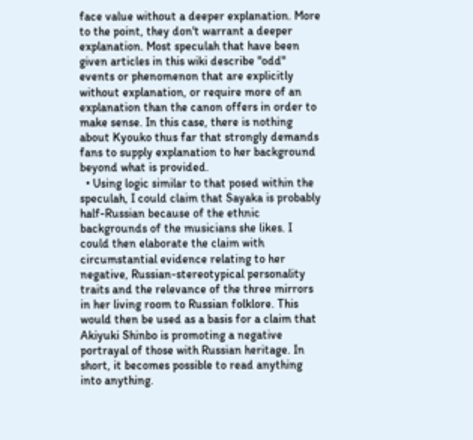face value without a deeper explanation. More to the point, they don't warrant a deeper explanation. Most speculah that have been given articles in this wiki describe "odd" events or phenomenon that are explicitly without explanation, or require more of an explanation than the canon offers in order to make sense. In this case, there is nothing about Kyouko thus far that strongly demands fans to supply explanation to her background beyond what is provided.
  • Using logic similar to that posed within the speculah, I could claim that Sayaka is probably half-Russian because of the ethnic backgrounds of the musicians she likes. I could then elaborate the claim with circumstantial evidence relating to her negative, Russian-stereotypical personality traits and the relevance of the three mirrors in her living room to Russian folklore. This would then be used as a basis for a claim that Akiyuki Shinbo is promoting a negative portrayal of those with Russian heritage. In short, it becomes possible to read anything into anything.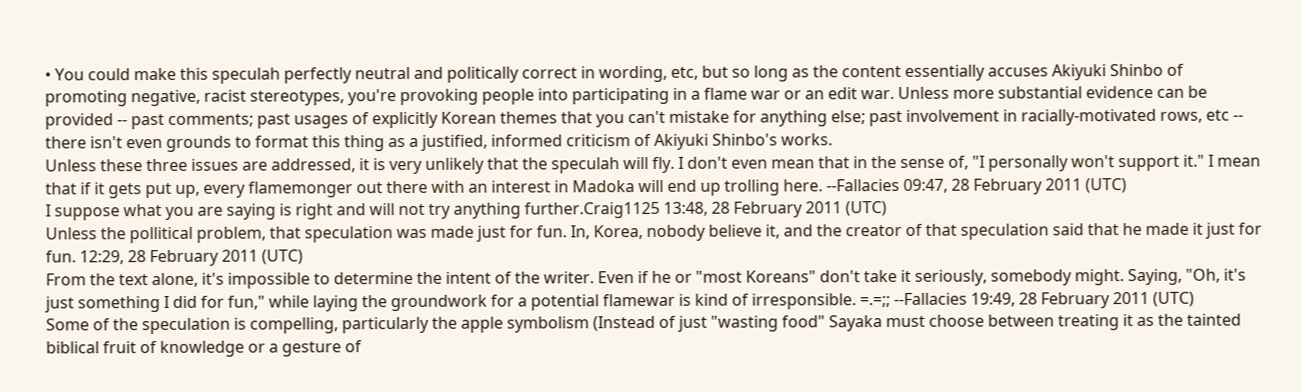• You could make this speculah perfectly neutral and politically correct in wording, etc, but so long as the content essentially accuses Akiyuki Shinbo of promoting negative, racist stereotypes, you're provoking people into participating in a flame war or an edit war. Unless more substantial evidence can be provided -- past comments; past usages of explicitly Korean themes that you can't mistake for anything else; past involvement in racially-motivated rows, etc -- there isn't even grounds to format this thing as a justified, informed criticism of Akiyuki Shinbo's works.
Unless these three issues are addressed, it is very unlikely that the speculah will fly. I don't even mean that in the sense of, "I personally won't support it." I mean that if it gets put up, every flamemonger out there with an interest in Madoka will end up trolling here. --Fallacies 09:47, 28 February 2011 (UTC)
I suppose what you are saying is right and will not try anything further.Craig1125 13:48, 28 February 2011 (UTC)
Unless the pollitical problem, that speculation was made just for fun. In, Korea, nobody believe it, and the creator of that speculation said that he made it just for fun. 12:29, 28 February 2011 (UTC)
From the text alone, it's impossible to determine the intent of the writer. Even if he or "most Koreans" don't take it seriously, somebody might. Saying, "Oh, it's just something I did for fun," while laying the groundwork for a potential flamewar is kind of irresponsible. =.=;; --Fallacies 19:49, 28 February 2011 (UTC)
Some of the speculation is compelling, particularly the apple symbolism (Instead of just "wasting food" Sayaka must choose between treating it as the tainted biblical fruit of knowledge or a gesture of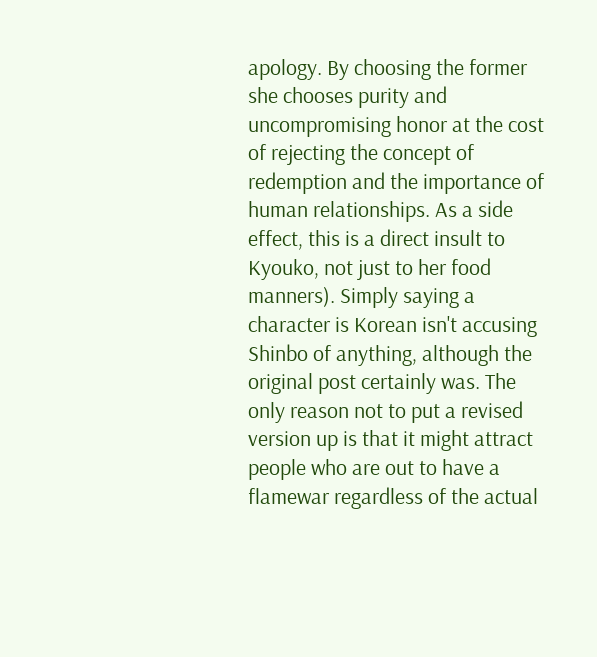apology. By choosing the former she chooses purity and uncompromising honor at the cost of rejecting the concept of redemption and the importance of human relationships. As a side effect, this is a direct insult to Kyouko, not just to her food manners). Simply saying a character is Korean isn't accusing Shinbo of anything, although the original post certainly was. The only reason not to put a revised version up is that it might attract people who are out to have a flamewar regardless of the actual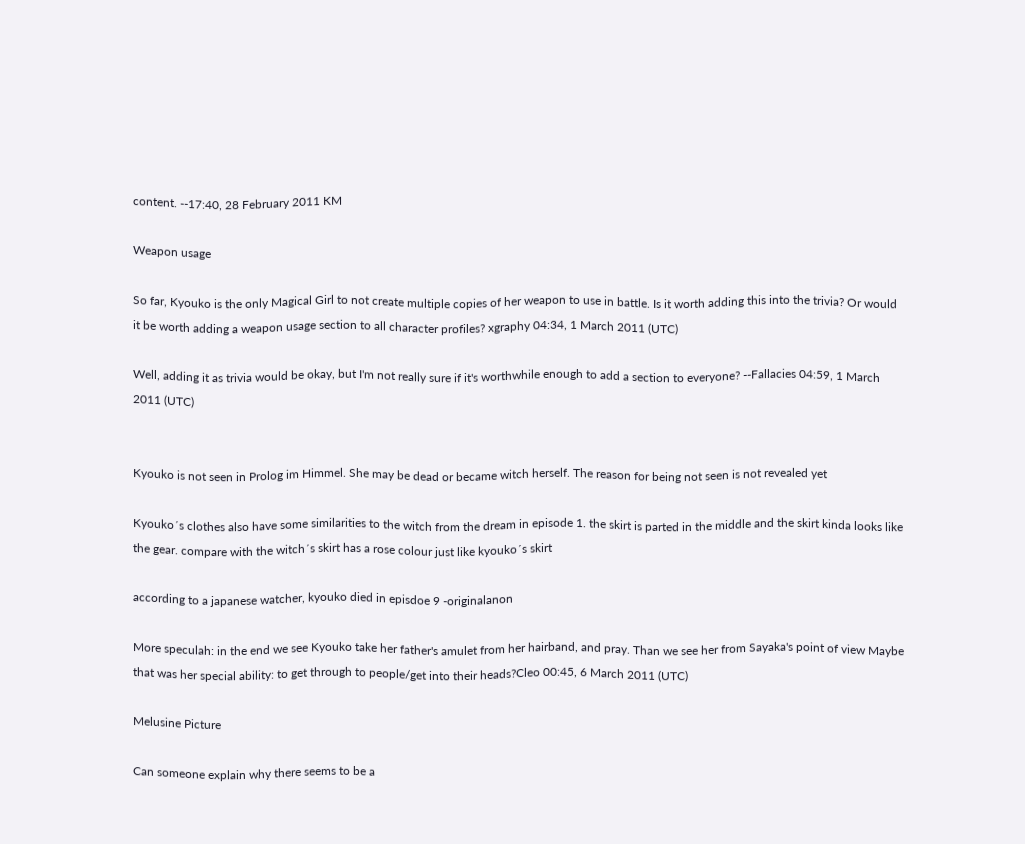content. --17:40, 28 February 2011 KM

Weapon usage

So far, Kyouko is the only Magical Girl to not create multiple copies of her weapon to use in battle. Is it worth adding this into the trivia? Or would it be worth adding a weapon usage section to all character profiles? xgraphy 04:34, 1 March 2011 (UTC)

Well, adding it as trivia would be okay, but I'm not really sure if it's worthwhile enough to add a section to everyone? --Fallacies 04:59, 1 March 2011 (UTC)


Kyouko is not seen in Prolog im Himmel. She may be dead or became witch herself. The reason for being not seen is not revealed yet

Kyouko´s clothes also have some similarities to the witch from the dream in episode 1. the skirt is parted in the middle and the skirt kinda looks like the gear. compare with the witch´s skirt has a rose colour just like kyouko´s skirt

according to a japanese watcher, kyouko died in episdoe 9 -originalanon

More speculah: in the end we see Kyouko take her father's amulet from her hairband, and pray. Than we see her from Sayaka's point of view Maybe that was her special ability: to get through to people/get into their heads?Cleo 00:45, 6 March 2011 (UTC)

Melusine Picture

Can someone explain why there seems to be a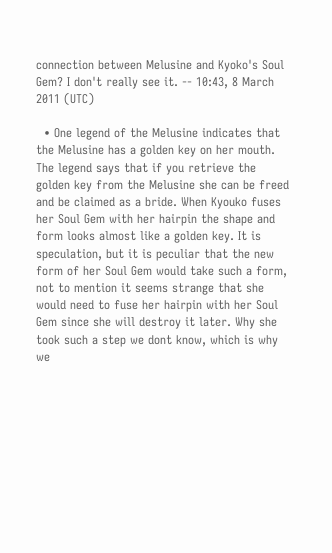connection between Melusine and Kyoko's Soul Gem? I don't really see it. -- 10:43, 8 March 2011 (UTC)

  • One legend of the Melusine indicates that the Melusine has a golden key on her mouth. The legend says that if you retrieve the golden key from the Melusine she can be freed and be claimed as a bride. When Kyouko fuses her Soul Gem with her hairpin the shape and form looks almost like a golden key. It is speculation, but it is peculiar that the new form of her Soul Gem would take such a form, not to mention it seems strange that she would need to fuse her hairpin with her Soul Gem since she will destroy it later. Why she took such a step we dont know, which is why we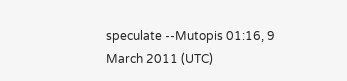speculate --Mutopis 01:16, 9 March 2011 (UTC)